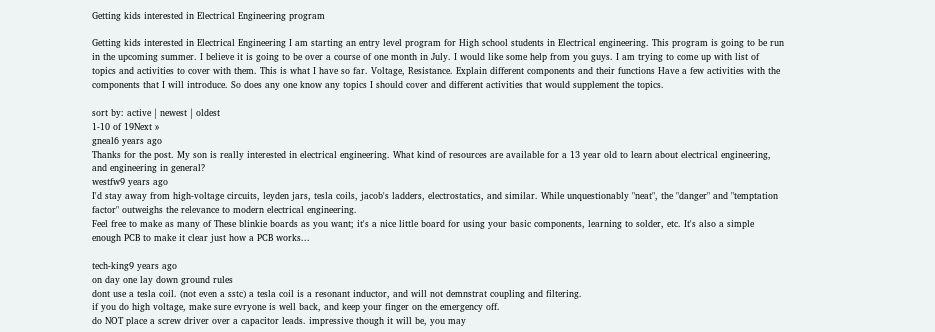Getting kids interested in Electrical Engineering program

Getting kids interested in Electrical Engineering I am starting an entry level program for High school students in Electrical engineering. This program is going to be run in the upcoming summer. I believe it is going to be over a course of one month in July. I would like some help from you guys. I am trying to come up with list of topics and activities to cover with them. This is what I have so far. Voltage, Resistance. Explain different components and their functions Have a few activities with the components that I will introduce. So does any one know any topics I should cover and different activities that would supplement the topics.

sort by: active | newest | oldest
1-10 of 19Next »
gneal6 years ago
Thanks for the post. My son is really interested in electrical engineering. What kind of resources are available for a 13 year old to learn about electrical engineering, and engineering in general?
westfw9 years ago
I'd stay away from high-voltage circuits, leyden jars, tesla coils, jacob's ladders, electrostatics, and similar. While unquestionably "neat", the "danger" and "temptation factor" outweighs the relevance to modern electrical engineering.
Feel free to make as many of These blinkie boards as you want; it's a nice little board for using your basic components, learning to solder, etc. It's also a simple enough PCB to make it clear just how a PCB works...

tech-king9 years ago
on day one lay down ground rules
dont use a tesla coil. (not even a sstc) a tesla coil is a resonant inductor, and will not demnstrat coupling and filtering.
if you do high voltage, make sure evryone is well back, and keep your finger on the emergency off.
do NOT place a screw driver over a capacitor leads. impressive though it will be, you may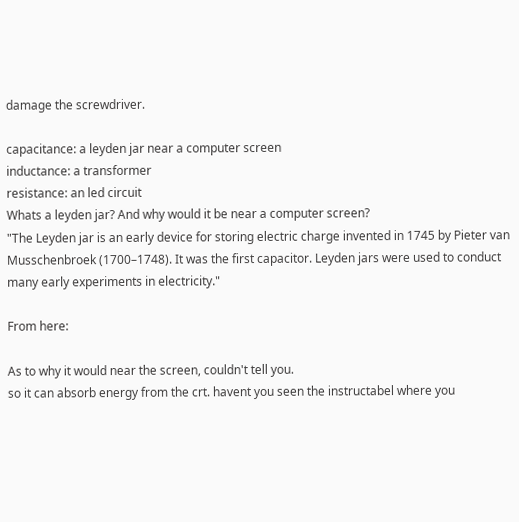damage the screwdriver.

capacitance: a leyden jar near a computer screen
inductance: a transformer
resistance: an led circuit
Whats a leyden jar? And why would it be near a computer screen?
"The Leyden jar is an early device for storing electric charge invented in 1745 by Pieter van Musschenbroek (1700–1748). It was the first capacitor. Leyden jars were used to conduct many early experiments in electricity."

From here:

As to why it would near the screen, couldn't tell you.
so it can absorb energy from the crt. havent you seen the instructabel where you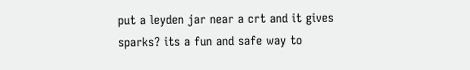put a leyden jar near a crt and it gives sparks? its a fun and safe way to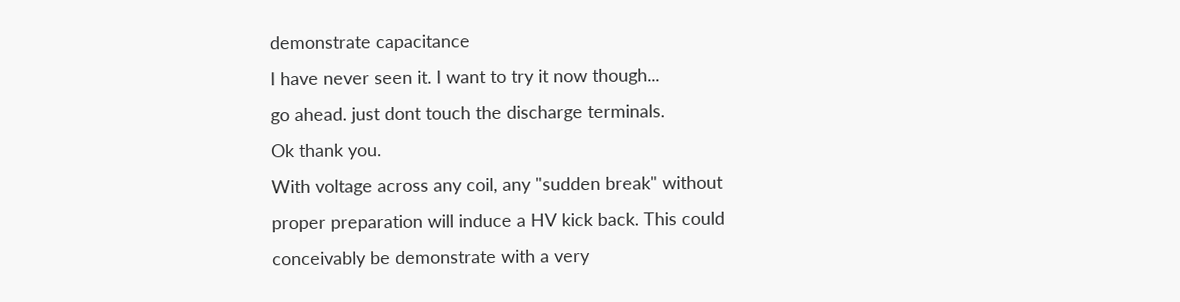demonstrate capacitance
I have never seen it. I want to try it now though...
go ahead. just dont touch the discharge terminals.
Ok thank you.
With voltage across any coil, any "sudden break" without proper preparation will induce a HV kick back. This could conceivably be demonstrate with a very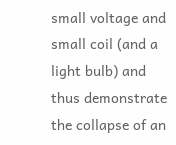small voltage and small coil (and a light bulb) and thus demonstrate the collapse of an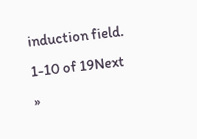induction field.
1-10 of 19Next »